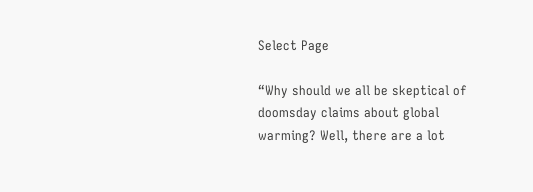Select Page

“Why should we all be skeptical of doomsday claims about global warming? Well, there are a lot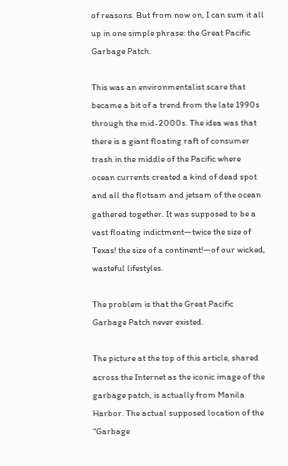of reasons. But from now on, I can sum it all up in one simple phrase: the Great Pacific Garbage Patch.

This was an environmentalist scare that became a bit of a trend from the late 1990s through the mid-2000s. The idea was that there is a giant floating raft of consumer trash in the middle of the Pacific where ocean currents created a kind of dead spot and all the flotsam and jetsam of the ocean gathered together. It was supposed to be a vast floating indictment—twice the size of Texas! the size of a continent!—of our wicked, wasteful lifestyles.

The problem is that the Great Pacific Garbage Patch never existed.

The picture at the top of this article, shared across the Internet as the iconic image of the garbage patch, is actually from Manila Harbor. The actual supposed location of the “Garbage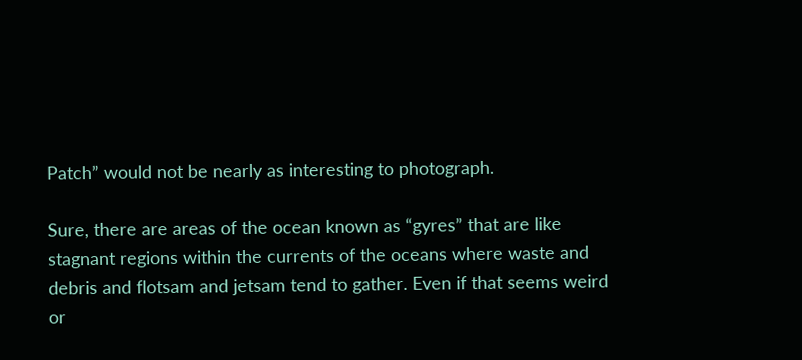Patch” would not be nearly as interesting to photograph.

Sure, there are areas of the ocean known as “gyres” that are like stagnant regions within the currents of the oceans where waste and debris and flotsam and jetsam tend to gather. Even if that seems weird or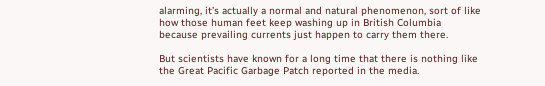alarming, it’s actually a normal and natural phenomenon, sort of like how those human feet keep washing up in British Columbia because prevailing currents just happen to carry them there.

But scientists have known for a long time that there is nothing like the Great Pacific Garbage Patch reported in the media.